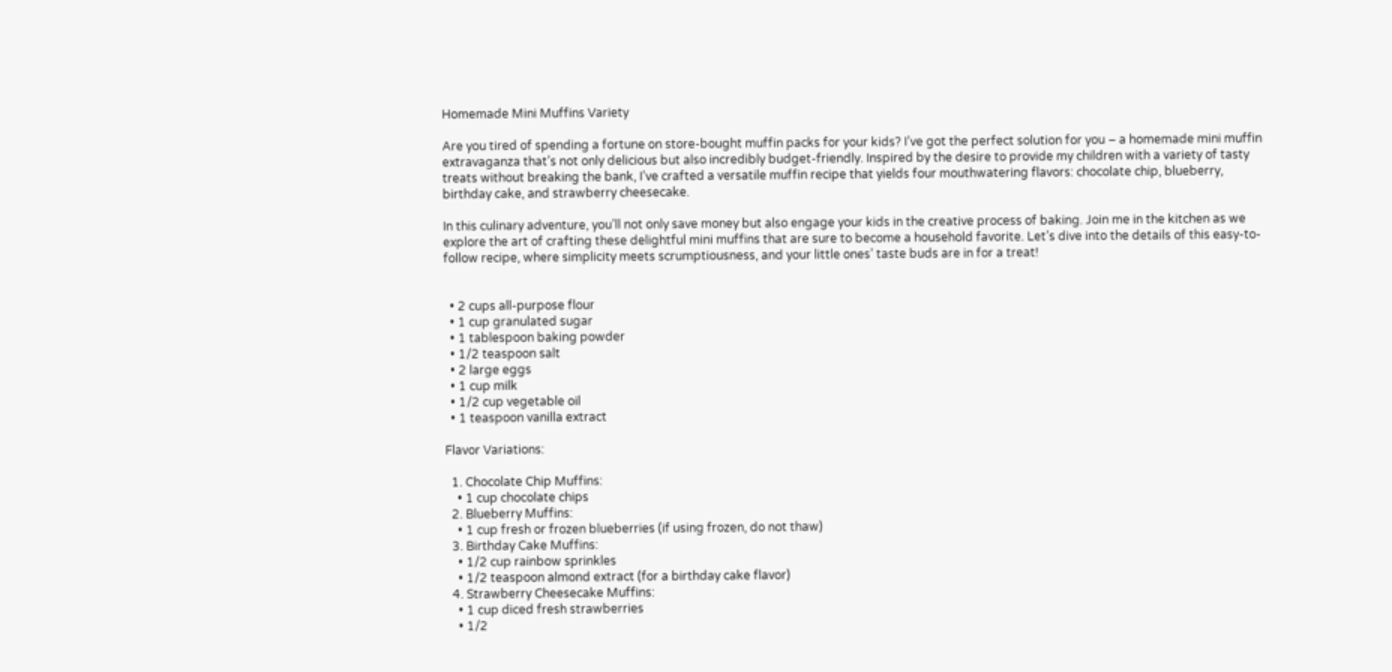Homemade Mini Muffins Variety

Are you tired of spending a fortune on store-bought muffin packs for your kids? I’ve got the perfect solution for you – a homemade mini muffin extravaganza that’s not only delicious but also incredibly budget-friendly. Inspired by the desire to provide my children with a variety of tasty treats without breaking the bank, I’ve crafted a versatile muffin recipe that yields four mouthwatering flavors: chocolate chip, blueberry, birthday cake, and strawberry cheesecake.

In this culinary adventure, you’ll not only save money but also engage your kids in the creative process of baking. Join me in the kitchen as we explore the art of crafting these delightful mini muffins that are sure to become a household favorite. Let’s dive into the details of this easy-to-follow recipe, where simplicity meets scrumptiousness, and your little ones’ taste buds are in for a treat!


  • 2 cups all-purpose flour
  • 1 cup granulated sugar
  • 1 tablespoon baking powder
  • 1/2 teaspoon salt
  • 2 large eggs
  • 1 cup milk
  • 1/2 cup vegetable oil
  • 1 teaspoon vanilla extract

Flavor Variations:

  1. Chocolate Chip Muffins:
    • 1 cup chocolate chips
  2. Blueberry Muffins:
    • 1 cup fresh or frozen blueberries (if using frozen, do not thaw)
  3. Birthday Cake Muffins:
    • 1/2 cup rainbow sprinkles
    • 1/2 teaspoon almond extract (for a birthday cake flavor)
  4. Strawberry Cheesecake Muffins:
    • 1 cup diced fresh strawberries
    • 1/2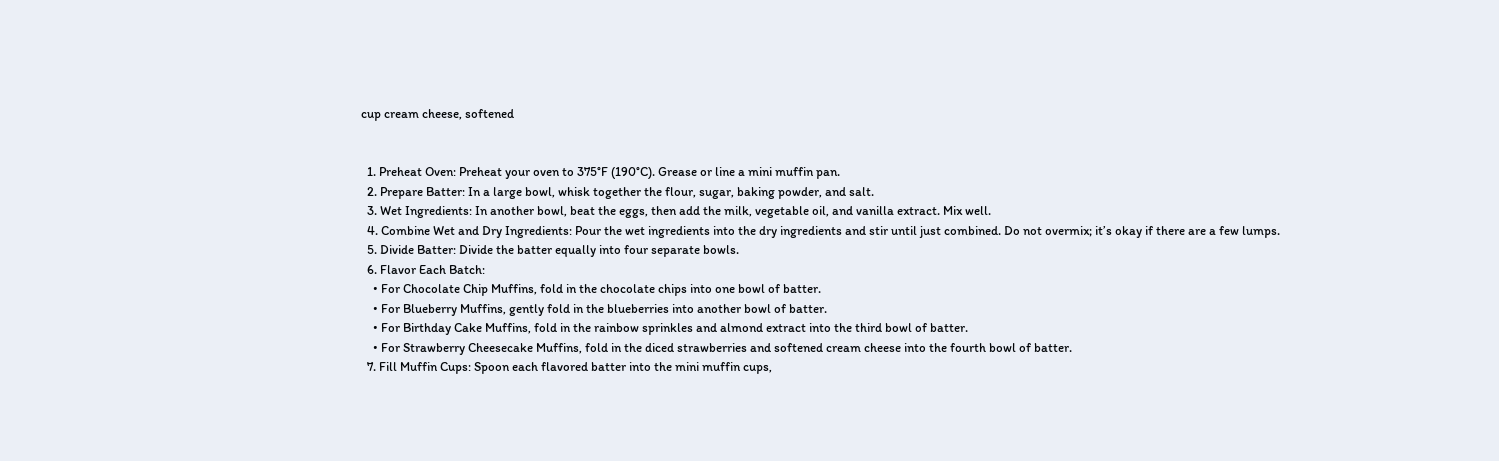cup cream cheese, softened


  1. Preheat Oven: Preheat your oven to 375°F (190°C). Grease or line a mini muffin pan.
  2. Prepare Batter: In a large bowl, whisk together the flour, sugar, baking powder, and salt.
  3. Wet Ingredients: In another bowl, beat the eggs, then add the milk, vegetable oil, and vanilla extract. Mix well.
  4. Combine Wet and Dry Ingredients: Pour the wet ingredients into the dry ingredients and stir until just combined. Do not overmix; it’s okay if there are a few lumps.
  5. Divide Batter: Divide the batter equally into four separate bowls.
  6. Flavor Each Batch:
    • For Chocolate Chip Muffins, fold in the chocolate chips into one bowl of batter.
    • For Blueberry Muffins, gently fold in the blueberries into another bowl of batter.
    • For Birthday Cake Muffins, fold in the rainbow sprinkles and almond extract into the third bowl of batter.
    • For Strawberry Cheesecake Muffins, fold in the diced strawberries and softened cream cheese into the fourth bowl of batter.
  7. Fill Muffin Cups: Spoon each flavored batter into the mini muffin cups,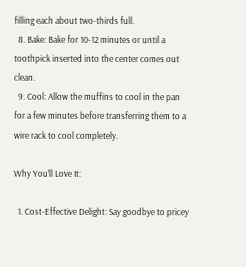filling each about two-thirds full.
  8. Bake: Bake for 10-12 minutes or until a toothpick inserted into the center comes out clean.
  9. Cool: Allow the muffins to cool in the pan for a few minutes before transferring them to a wire rack to cool completely.

Why You’ll Love It:

  1. Cost-Effective Delight: Say goodbye to pricey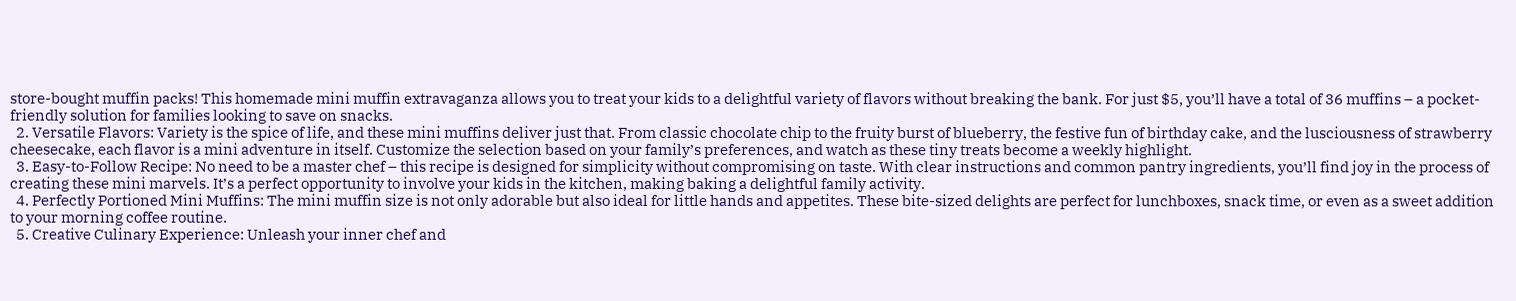store-bought muffin packs! This homemade mini muffin extravaganza allows you to treat your kids to a delightful variety of flavors without breaking the bank. For just $5, you’ll have a total of 36 muffins – a pocket-friendly solution for families looking to save on snacks.
  2. Versatile Flavors: Variety is the spice of life, and these mini muffins deliver just that. From classic chocolate chip to the fruity burst of blueberry, the festive fun of birthday cake, and the lusciousness of strawberry cheesecake, each flavor is a mini adventure in itself. Customize the selection based on your family’s preferences, and watch as these tiny treats become a weekly highlight.
  3. Easy-to-Follow Recipe: No need to be a master chef – this recipe is designed for simplicity without compromising on taste. With clear instructions and common pantry ingredients, you’ll find joy in the process of creating these mini marvels. It’s a perfect opportunity to involve your kids in the kitchen, making baking a delightful family activity.
  4. Perfectly Portioned Mini Muffins: The mini muffin size is not only adorable but also ideal for little hands and appetites. These bite-sized delights are perfect for lunchboxes, snack time, or even as a sweet addition to your morning coffee routine.
  5. Creative Culinary Experience: Unleash your inner chef and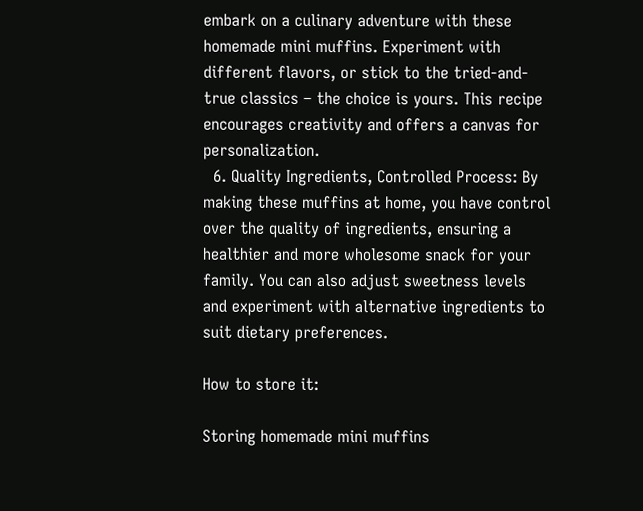embark on a culinary adventure with these homemade mini muffins. Experiment with different flavors, or stick to the tried-and-true classics – the choice is yours. This recipe encourages creativity and offers a canvas for personalization.
  6. Quality Ingredients, Controlled Process: By making these muffins at home, you have control over the quality of ingredients, ensuring a healthier and more wholesome snack for your family. You can also adjust sweetness levels and experiment with alternative ingredients to suit dietary preferences.

How to store it:

Storing homemade mini muffins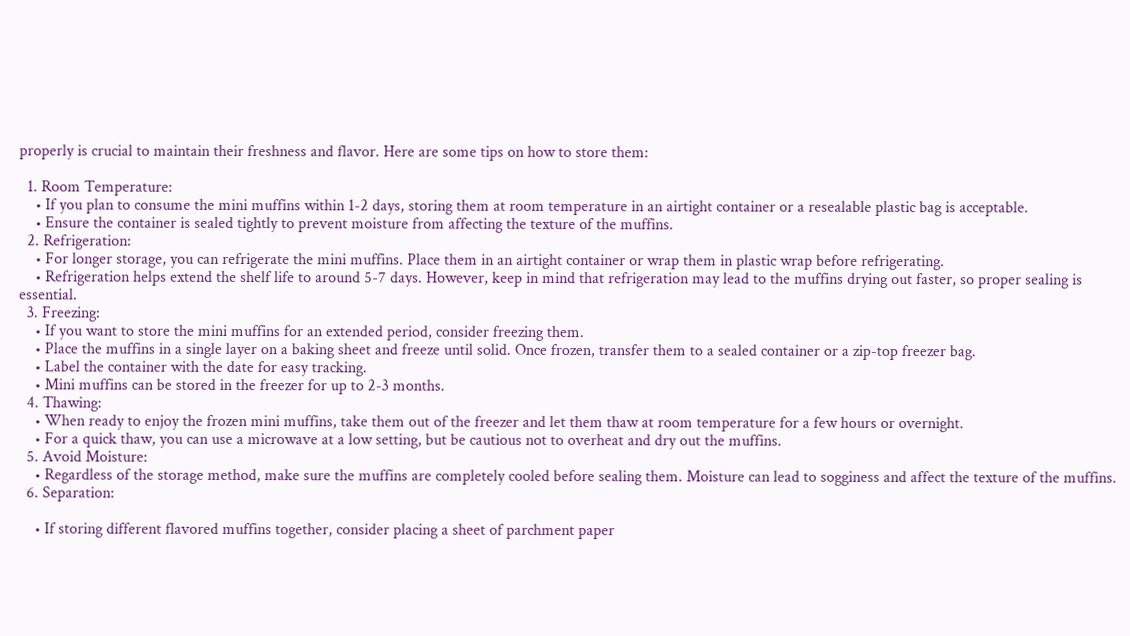properly is crucial to maintain their freshness and flavor. Here are some tips on how to store them:

  1. Room Temperature:
    • If you plan to consume the mini muffins within 1-2 days, storing them at room temperature in an airtight container or a resealable plastic bag is acceptable.
    • Ensure the container is sealed tightly to prevent moisture from affecting the texture of the muffins.
  2. Refrigeration:
    • For longer storage, you can refrigerate the mini muffins. Place them in an airtight container or wrap them in plastic wrap before refrigerating.
    • Refrigeration helps extend the shelf life to around 5-7 days. However, keep in mind that refrigeration may lead to the muffins drying out faster, so proper sealing is essential.
  3. Freezing:
    • If you want to store the mini muffins for an extended period, consider freezing them.
    • Place the muffins in a single layer on a baking sheet and freeze until solid. Once frozen, transfer them to a sealed container or a zip-top freezer bag.
    • Label the container with the date for easy tracking.
    • Mini muffins can be stored in the freezer for up to 2-3 months.
  4. Thawing:
    • When ready to enjoy the frozen mini muffins, take them out of the freezer and let them thaw at room temperature for a few hours or overnight.
    • For a quick thaw, you can use a microwave at a low setting, but be cautious not to overheat and dry out the muffins.
  5. Avoid Moisture:
    • Regardless of the storage method, make sure the muffins are completely cooled before sealing them. Moisture can lead to sogginess and affect the texture of the muffins.
  6. Separation:

    • If storing different flavored muffins together, consider placing a sheet of parchment paper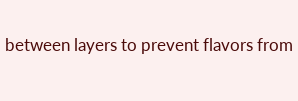between layers to prevent flavors from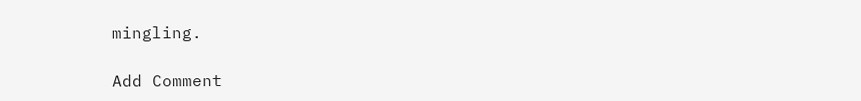mingling.

Add Comment